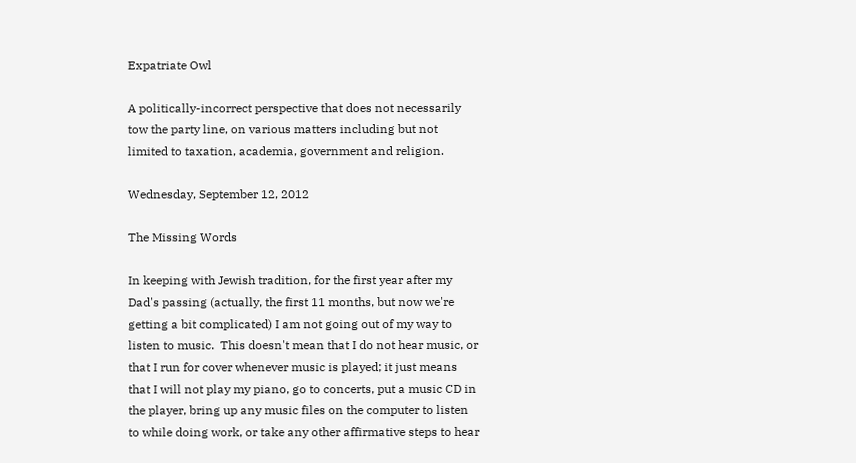Expatriate Owl

A politically-incorrect perspective that does not necessarily tow the party line, on various matters including but not limited to taxation, academia, government and religion.

Wednesday, September 12, 2012

The Missing Words

In keeping with Jewish tradition, for the first year after my Dad's passing (actually, the first 11 months, but now we're getting a bit complicated) I am not going out of my way to listen to music.  This doesn't mean that I do not hear music, or that I run for cover whenever music is played; it just means that I will not play my piano, go to concerts, put a music CD in the player, bring up any music files on the computer to listen to while doing work, or take any other affirmative steps to hear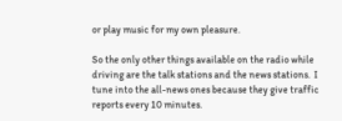or play music for my own pleasure.

So the only other things available on the radio while driving are the talk stations and the news stations.  I tune into the all-news ones because they give traffic reports every 10 minutes.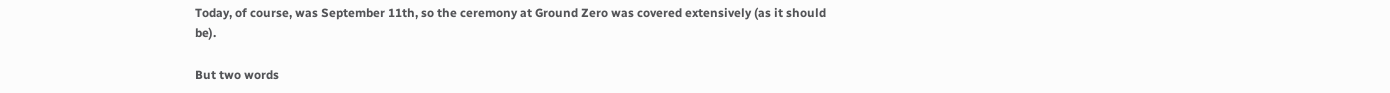Today, of course, was September 11th, so the ceremony at Ground Zero was covered extensively (as it should be).

But two words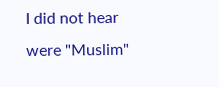I did not hear were "Muslim"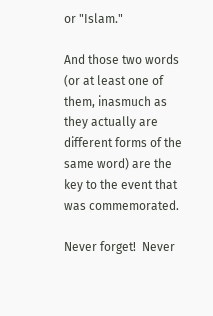or "Islam."

And those two words (or at least one of them, inasmuch as they actually are different forms of the same word) are the key to the event that was commemorated.

Never forget!  Never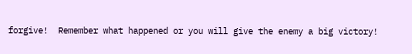forgive!  Remember what happened or you will give the enemy a big victory!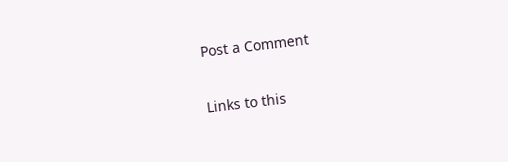Post a Comment

Links to this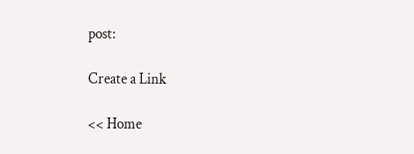post:

Create a Link

<< Home